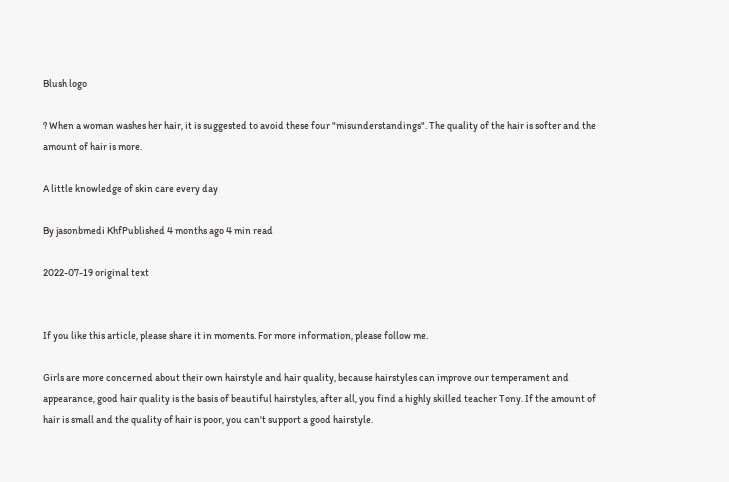Blush logo

? When a woman washes her hair, it is suggested to avoid these four "misunderstandings". The quality of the hair is softer and the amount of hair is more.

A little knowledge of skin care every day

By jasonbmedi KhfPublished 4 months ago 4 min read

2022-07-19 original text


If you like this article, please share it in moments. For more information, please follow me.

Girls are more concerned about their own hairstyle and hair quality, because hairstyles can improve our temperament and appearance, good hair quality is the basis of beautiful hairstyles, after all, you find a highly skilled teacher Tony. If the amount of hair is small and the quality of hair is poor, you can't support a good hairstyle.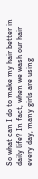So what can I do to make my hair better in daily life? In fact, when we wash our hair every day, many girls are using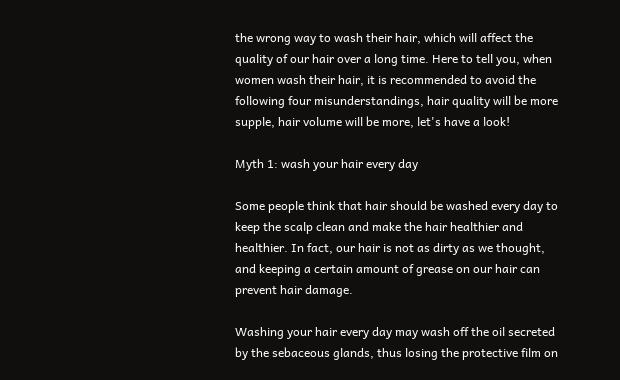the wrong way to wash their hair, which will affect the quality of our hair over a long time. Here to tell you, when women wash their hair, it is recommended to avoid the following four misunderstandings, hair quality will be more supple, hair volume will be more, let's have a look!

Myth 1: wash your hair every day

Some people think that hair should be washed every day to keep the scalp clean and make the hair healthier and healthier. In fact, our hair is not as dirty as we thought, and keeping a certain amount of grease on our hair can prevent hair damage.

Washing your hair every day may wash off the oil secreted by the sebaceous glands, thus losing the protective film on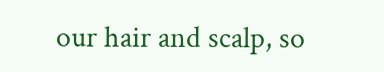our hair and scalp, so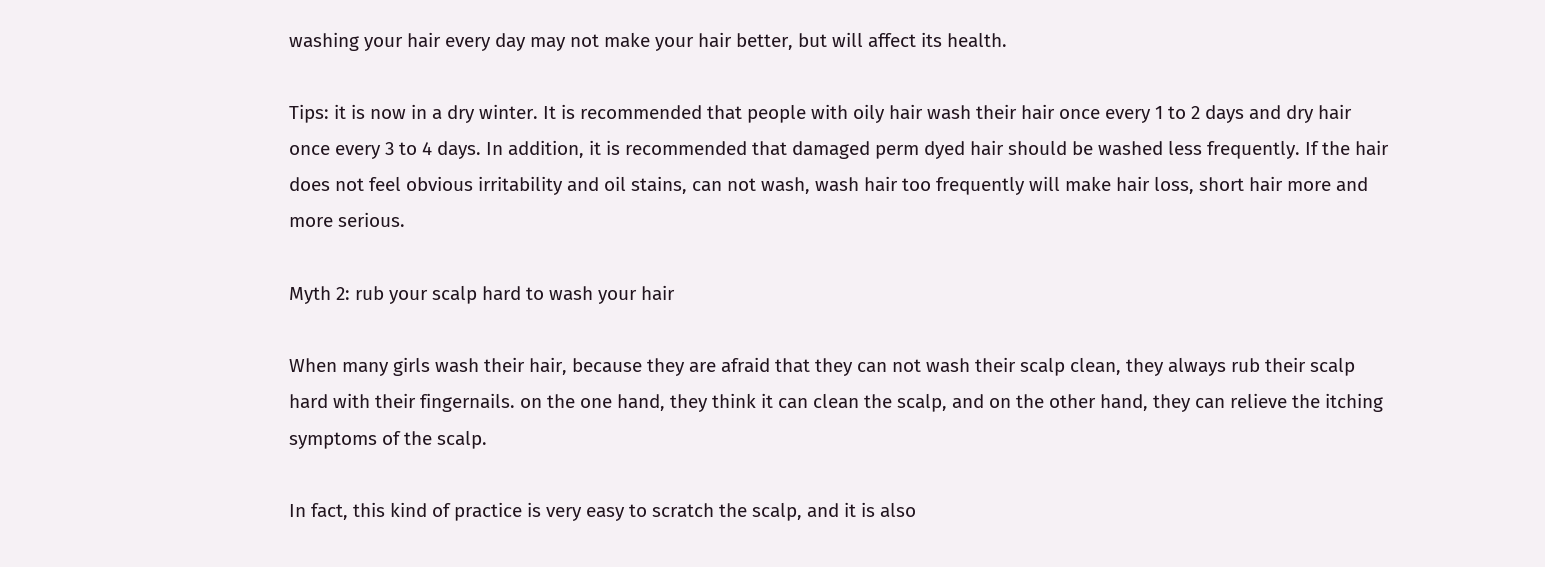washing your hair every day may not make your hair better, but will affect its health.

Tips: it is now in a dry winter. It is recommended that people with oily hair wash their hair once every 1 to 2 days and dry hair once every 3 to 4 days. In addition, it is recommended that damaged perm dyed hair should be washed less frequently. If the hair does not feel obvious irritability and oil stains, can not wash, wash hair too frequently will make hair loss, short hair more and more serious.

Myth 2: rub your scalp hard to wash your hair

When many girls wash their hair, because they are afraid that they can not wash their scalp clean, they always rub their scalp hard with their fingernails. on the one hand, they think it can clean the scalp, and on the other hand, they can relieve the itching symptoms of the scalp.

In fact, this kind of practice is very easy to scratch the scalp, and it is also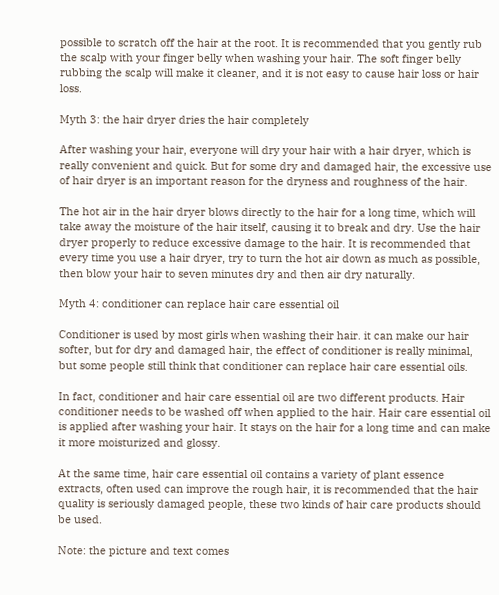possible to scratch off the hair at the root. It is recommended that you gently rub the scalp with your finger belly when washing your hair. The soft finger belly rubbing the scalp will make it cleaner, and it is not easy to cause hair loss or hair loss.

Myth 3: the hair dryer dries the hair completely

After washing your hair, everyone will dry your hair with a hair dryer, which is really convenient and quick. But for some dry and damaged hair, the excessive use of hair dryer is an important reason for the dryness and roughness of the hair.

The hot air in the hair dryer blows directly to the hair for a long time, which will take away the moisture of the hair itself, causing it to break and dry. Use the hair dryer properly to reduce excessive damage to the hair. It is recommended that every time you use a hair dryer, try to turn the hot air down as much as possible, then blow your hair to seven minutes dry and then air dry naturally.

Myth 4: conditioner can replace hair care essential oil

Conditioner is used by most girls when washing their hair. it can make our hair softer, but for dry and damaged hair, the effect of conditioner is really minimal, but some people still think that conditioner can replace hair care essential oils.

In fact, conditioner and hair care essential oil are two different products. Hair conditioner needs to be washed off when applied to the hair. Hair care essential oil is applied after washing your hair. It stays on the hair for a long time and can make it more moisturized and glossy.

At the same time, hair care essential oil contains a variety of plant essence extracts, often used can improve the rough hair, it is recommended that the hair quality is seriously damaged people, these two kinds of hair care products should be used.

Note: the picture and text comes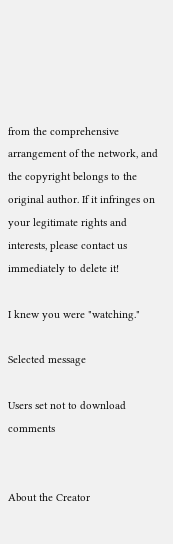from the comprehensive arrangement of the network, and the copyright belongs to the original author. If it infringes on your legitimate rights and interests, please contact us immediately to delete it!

I knew you were "watching."

Selected message

Users set not to download comments


About the Creator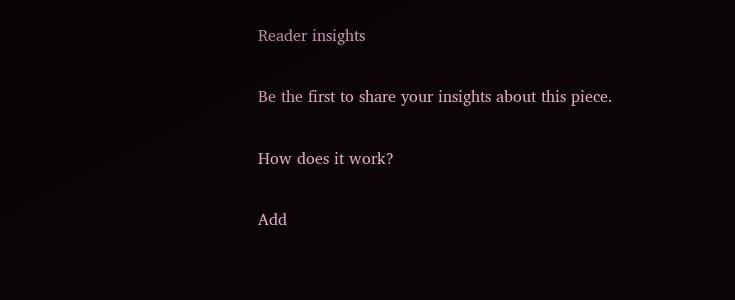Reader insights

Be the first to share your insights about this piece.

How does it work?

Add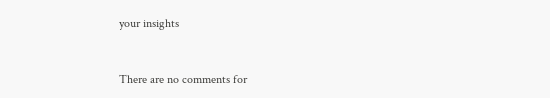your insights


There are no comments for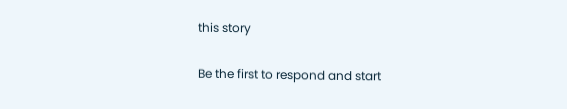this story

Be the first to respond and start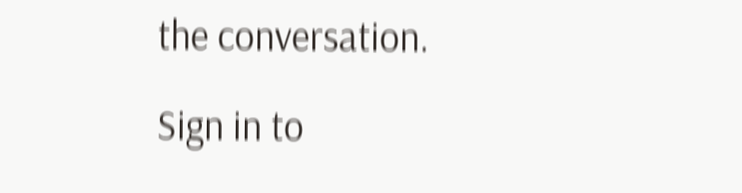the conversation.

Sign in to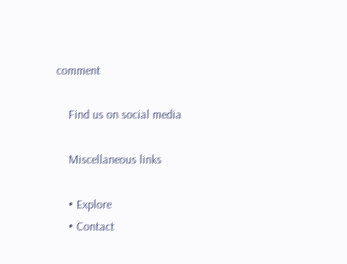comment

    Find us on social media

    Miscellaneous links

    • Explore
    • Contact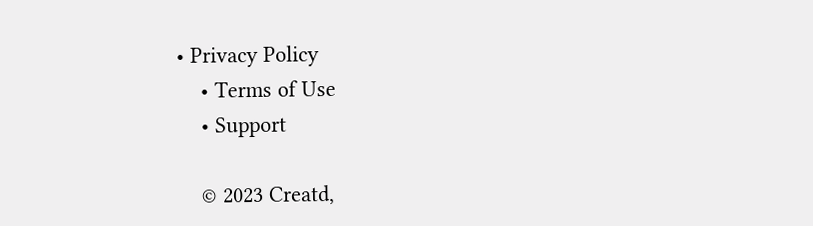• Privacy Policy
    • Terms of Use
    • Support

    © 2023 Creatd,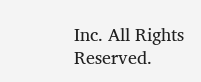Inc. All Rights Reserved.